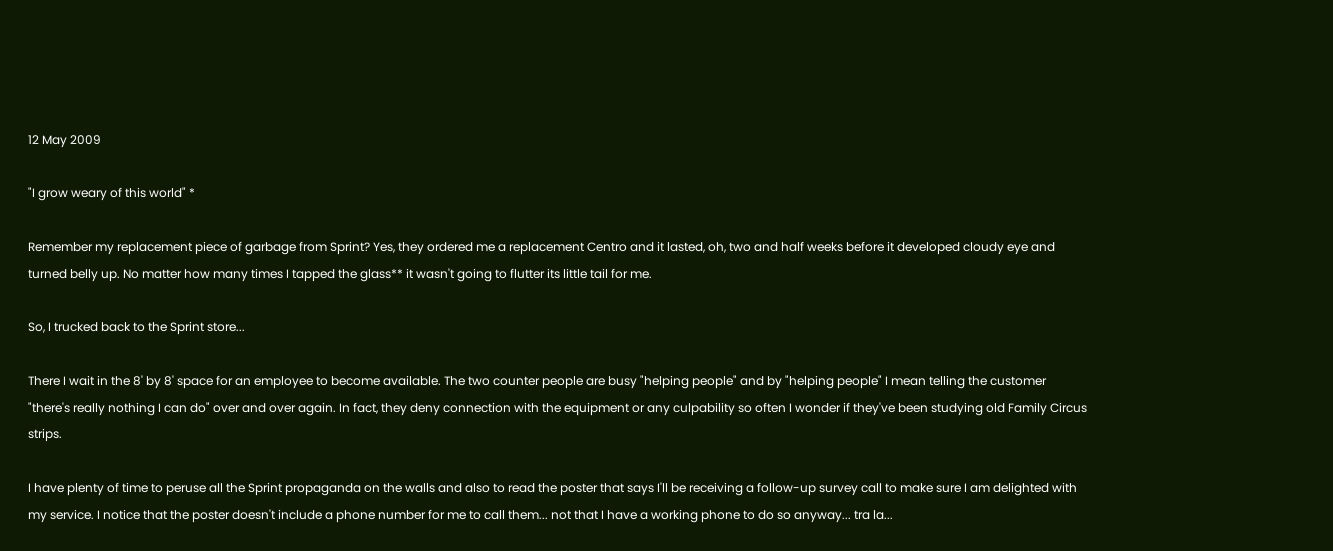12 May 2009

"I grow weary of this world" *

Remember my replacement piece of garbage from Sprint? Yes, they ordered me a replacement Centro and it lasted, oh, two and half weeks before it developed cloudy eye and turned belly up. No matter how many times I tapped the glass** it wasn't going to flutter its little tail for me.

So, I trucked back to the Sprint store...

There I wait in the 8' by 8' space for an employee to become available. The two counter people are busy "helping people" and by "helping people" I mean telling the customer "there's really nothing I can do" over and over again. In fact, they deny connection with the equipment or any culpability so often I wonder if they've been studying old Family Circus strips.

I have plenty of time to peruse all the Sprint propaganda on the walls and also to read the poster that says I'll be receiving a follow-up survey call to make sure I am delighted with my service. I notice that the poster doesn't include a phone number for me to call them... not that I have a working phone to do so anyway... tra la...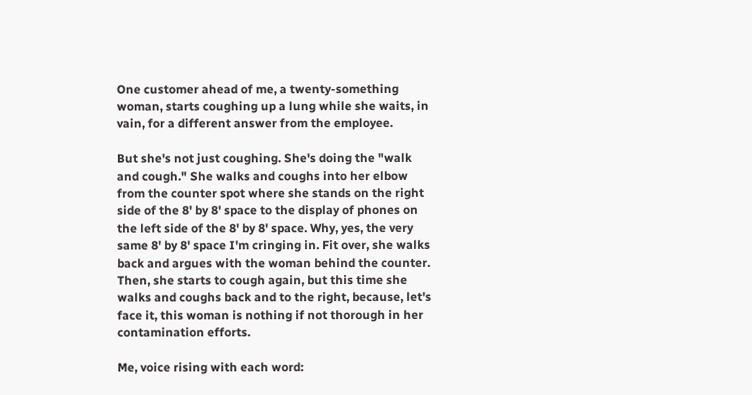One customer ahead of me, a twenty-something woman, starts coughing up a lung while she waits, in vain, for a different answer from the employee.

But she's not just coughing. She's doing the "walk and cough." She walks and coughs into her elbow from the counter spot where she stands on the right side of the 8' by 8' space to the display of phones on the left side of the 8' by 8' space. Why, yes, the very same 8' by 8' space I'm cringing in. Fit over, she walks back and argues with the woman behind the counter. Then, she starts to cough again, but this time she walks and coughs back and to the right, because, let's face it, this woman is nothing if not thorough in her contamination efforts.

Me, voice rising with each word: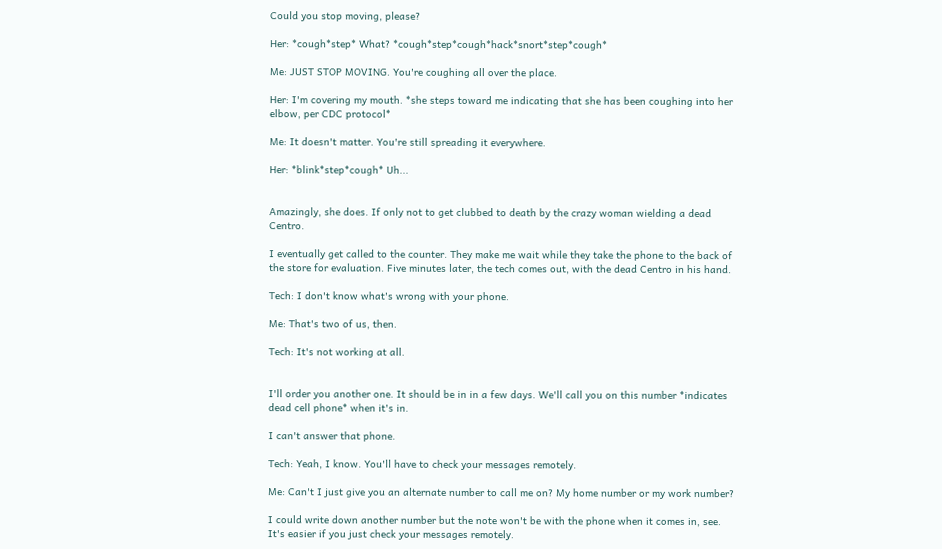Could you stop moving, please?

Her: *cough*step* What? *cough*step*cough*hack*snort*step*cough*

Me: JUST STOP MOVING. You're coughing all over the place.

Her: I'm covering my mouth. *she steps toward me indicating that she has been coughing into her elbow, per CDC protocol*

Me: It doesn't matter. You're still spreading it everywhere.

Her: *blink*step*cough* Uh...


Amazingly, she does. If only not to get clubbed to death by the crazy woman wielding a dead Centro.

I eventually get called to the counter. They make me wait while they take the phone to the back of the store for evaluation. Five minutes later, the tech comes out, with the dead Centro in his hand.

Tech: I don't know what's wrong with your phone.

Me: That's two of us, then.

Tech: It's not working at all.


I'll order you another one. It should be in in a few days. We'll call you on this number *indicates dead cell phone* when it's in.

I can't answer that phone.

Tech: Yeah, I know. You'll have to check your messages remotely.

Me: Can't I just give you an alternate number to call me on? My home number or my work number?

I could write down another number but the note won't be with the phone when it comes in, see. It's easier if you just check your messages remotely.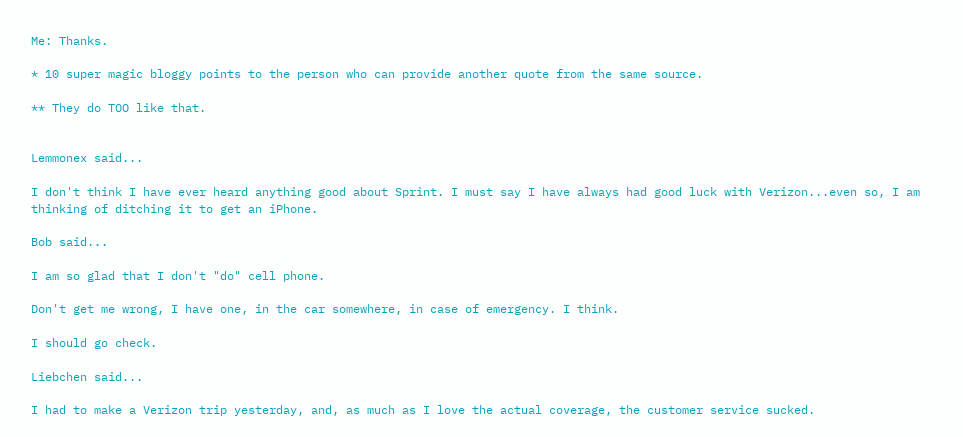Me: Thanks.

* 10 super magic bloggy points to the person who can provide another quote from the same source.

** They do TOO like that.


Lemmonex said...

I don't think I have ever heard anything good about Sprint. I must say I have always had good luck with Verizon...even so, I am thinking of ditching it to get an iPhone.

Bob said...

I am so glad that I don't "do" cell phone.

Don't get me wrong, I have one, in the car somewhere, in case of emergency. I think.

I should go check.

Liebchen said...

I had to make a Verizon trip yesterday, and, as much as I love the actual coverage, the customer service sucked.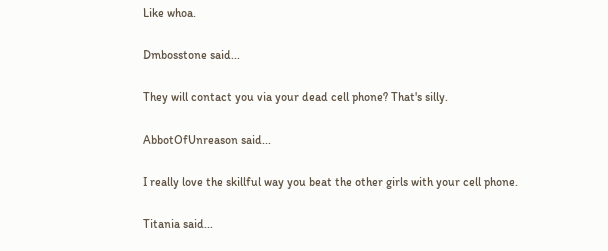Like whoa.

Dmbosstone said...

They will contact you via your dead cell phone? That's silly.

AbbotOfUnreason said...

I really love the skillful way you beat the other girls with your cell phone.

Titania said...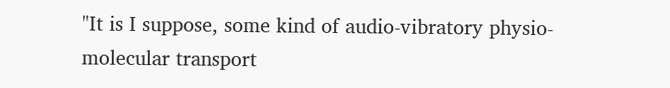"It is I suppose, some kind of audio-vibratory physio-molecular transport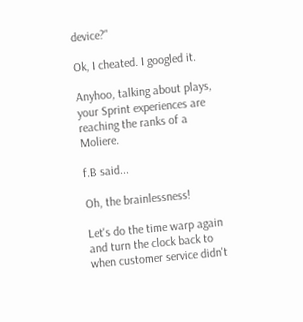device?"

Ok, I cheated. I googled it.

Anyhoo, talking about plays, your Sprint experiences are reaching the ranks of a Moliere.

f.B said...

Oh, the brainlessness!

Let's do the time warp again and turn the clock back to when customer service didn't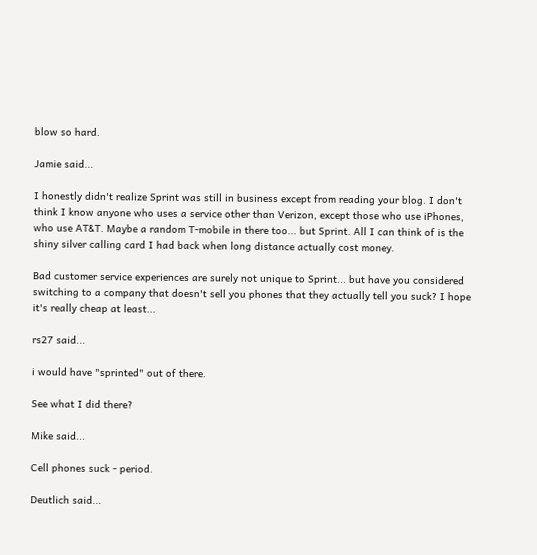blow so hard.

Jamie said...

I honestly didn't realize Sprint was still in business except from reading your blog. I don't think I know anyone who uses a service other than Verizon, except those who use iPhones, who use AT&T. Maybe a random T-mobile in there too... but Sprint. All I can think of is the shiny silver calling card I had back when long distance actually cost money.

Bad customer service experiences are surely not unique to Sprint... but have you considered switching to a company that doesn't sell you phones that they actually tell you suck? I hope it's really cheap at least...

rs27 said...

i would have "sprinted" out of there.

See what I did there?

Mike said...

Cell phones suck - period.

Deutlich said...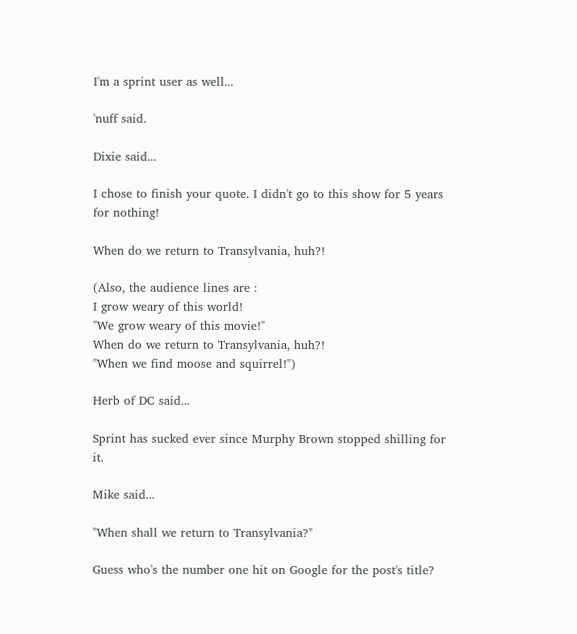I'm a sprint user as well...

'nuff said.

Dixie said...

I chose to finish your quote. I didn't go to this show for 5 years for nothing!

When do we return to Transylvania, huh?!

(Also, the audience lines are :
I grow weary of this world!
"We grow weary of this movie!"
When do we return to Transylvania, huh?!
"When we find moose and squirrel!")

Herb of DC said...

Sprint has sucked ever since Murphy Brown stopped shilling for it.

Mike said...

"When shall we return to Transylvania?"

Guess who's the number one hit on Google for the post's title?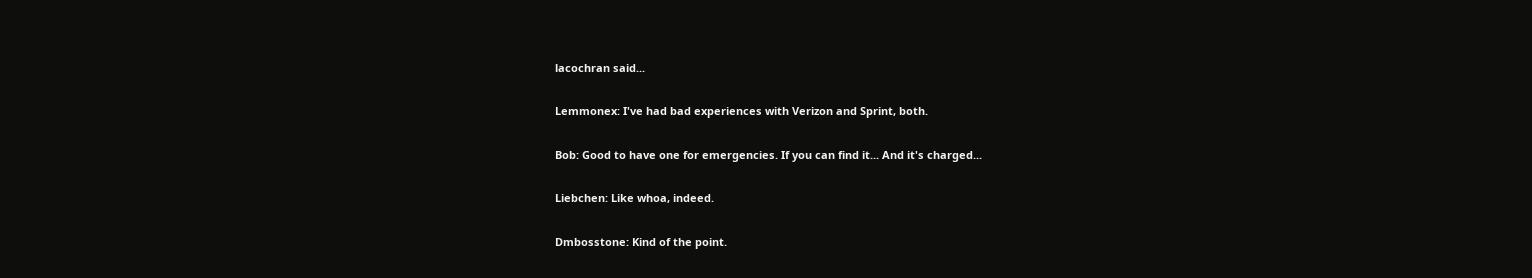lacochran said...

Lemmonex: I've had bad experiences with Verizon and Sprint, both.

Bob: Good to have one for emergencies. If you can find it... And it's charged...

Liebchen: Like whoa, indeed.

Dmbosstone: Kind of the point.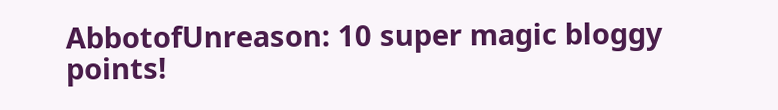AbbotofUnreason: 10 super magic bloggy points!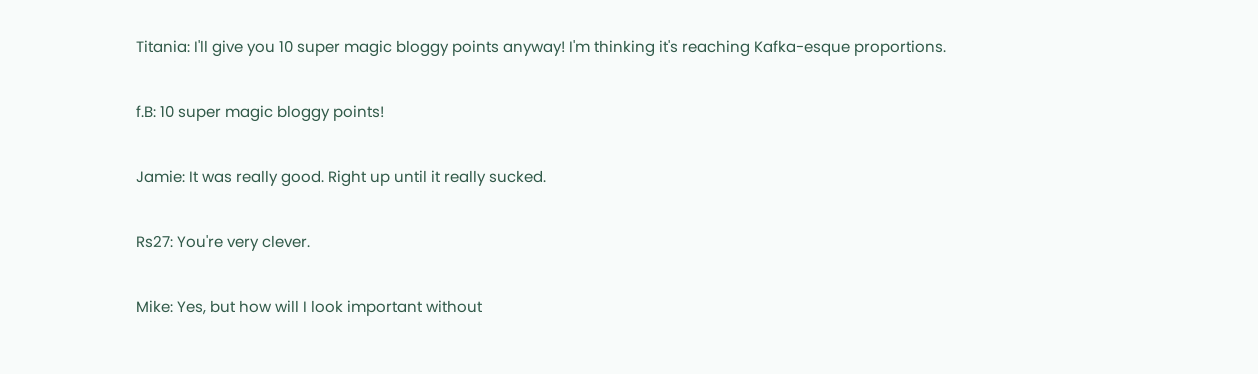Titania: I'll give you 10 super magic bloggy points anyway! I'm thinking it's reaching Kafka-esque proportions.

f.B: 10 super magic bloggy points!

Jamie: It was really good. Right up until it really sucked.

Rs27: You're very clever.

Mike: Yes, but how will I look important without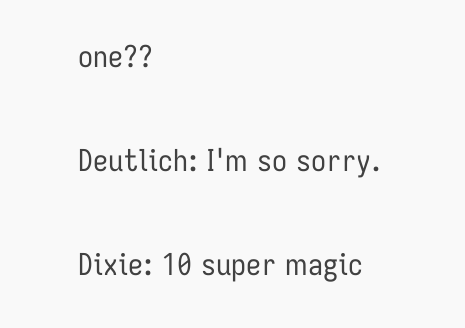one??

Deutlich: I'm so sorry.

Dixie: 10 super magic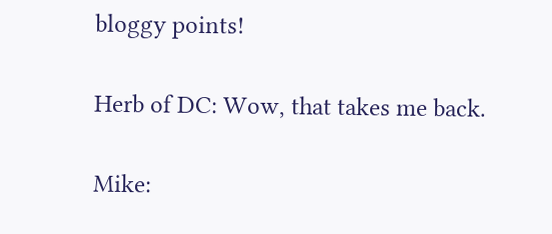bloggy points!

Herb of DC: Wow, that takes me back.

Mike: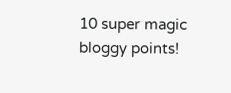10 super magic bloggy points!